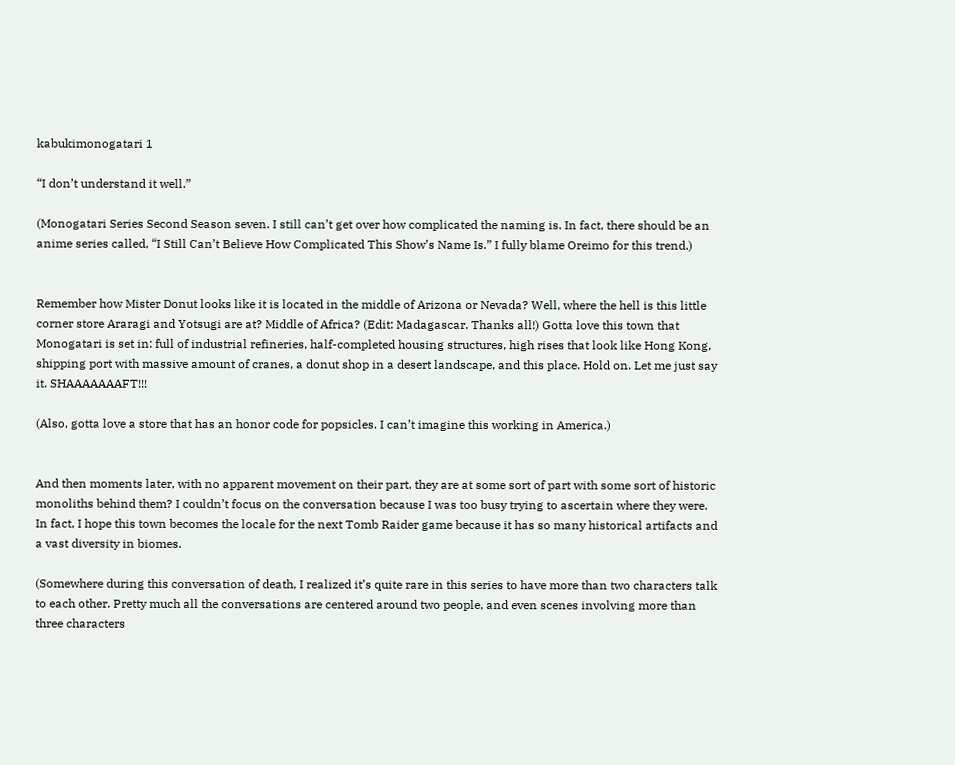kabukimonogatari 1

“I don’t understand it well.”

(Monogatari Series Second Season seven. I still can’t get over how complicated the naming is. In fact, there should be an anime series called, “I Still Can’t Believe How Complicated This Show’s Name Is.” I fully blame Oreimo for this trend.)


Remember how Mister Donut looks like it is located in the middle of Arizona or Nevada? Well, where the hell is this little corner store Araragi and Yotsugi are at? Middle of Africa? (Edit: Madagascar. Thanks all!) Gotta love this town that Monogatari is set in: full of industrial refineries, half-completed housing structures, high rises that look like Hong Kong, shipping port with massive amount of cranes, a donut shop in a desert landscape, and this place. Hold on. Let me just say it. SHAAAAAAAFT!!!

(Also, gotta love a store that has an honor code for popsicles. I can’t imagine this working in America.)


And then moments later, with no apparent movement on their part, they are at some sort of part with some sort of historic monoliths behind them? I couldn’t focus on the conversation because I was too busy trying to ascertain where they were. In fact, I hope this town becomes the locale for the next Tomb Raider game because it has so many historical artifacts and a vast diversity in biomes.

(Somewhere during this conversation of death, I realized it’s quite rare in this series to have more than two characters talk to each other. Pretty much all the conversations are centered around two people, and even scenes involving more than three characters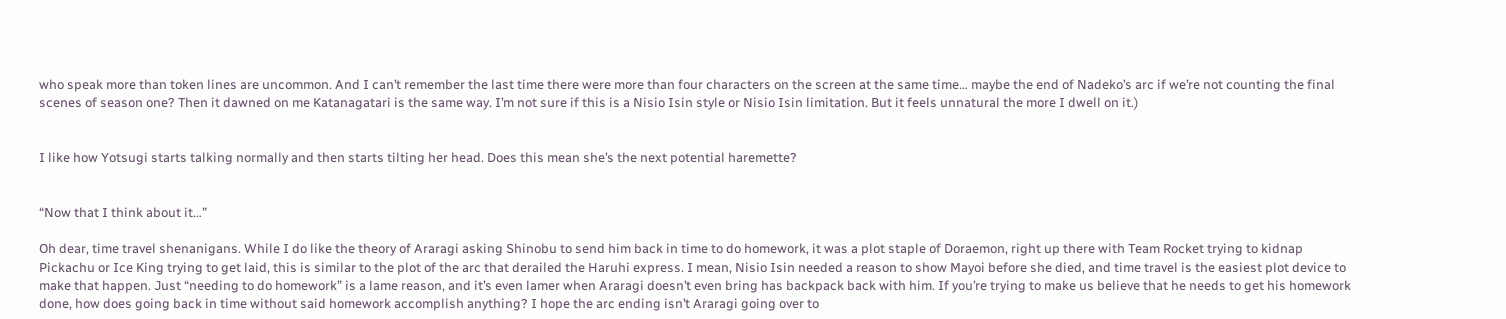who speak more than token lines are uncommon. And I can’t remember the last time there were more than four characters on the screen at the same time… maybe the end of Nadeko’s arc if we’re not counting the final scenes of season one? Then it dawned on me Katanagatari is the same way. I’m not sure if this is a Nisio Isin style or Nisio Isin limitation. But it feels unnatural the more I dwell on it.)


I like how Yotsugi starts talking normally and then starts tilting her head. Does this mean she’s the next potential haremette?


“Now that I think about it…”

Oh dear, time travel shenanigans. While I do like the theory of Araragi asking Shinobu to send him back in time to do homework, it was a plot staple of Doraemon, right up there with Team Rocket trying to kidnap Pickachu or Ice King trying to get laid, this is similar to the plot of the arc that derailed the Haruhi express. I mean, Nisio Isin needed a reason to show Mayoi before she died, and time travel is the easiest plot device to make that happen. Just “needing to do homework” is a lame reason, and it’s even lamer when Araragi doesn’t even bring has backpack back with him. If you’re trying to make us believe that he needs to get his homework done, how does going back in time without said homework accomplish anything? I hope the arc ending isn’t Araragi going over to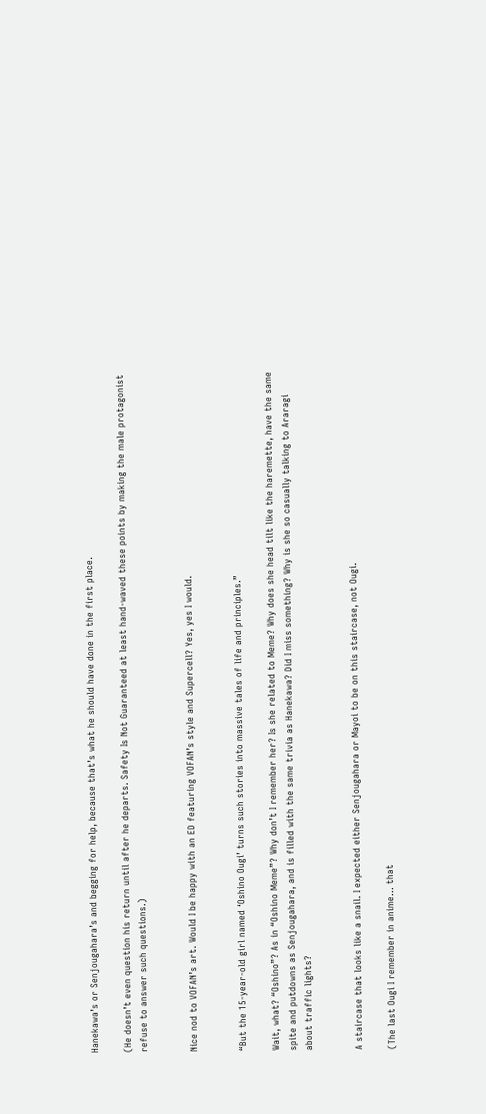Hanekawa’s or Senjougahara’s and begging for help, because that’s what he should have done in the first place.

(He doesn’t even question his return until after he departs. Safety Is Not Guaranteed at least hand-waved these points by making the male protagonist refuse to answer such questions.)


Nice nod to VOFAN’s art. Would I be happy with an ED featuring VOFAN’s style and Supercell? Yes, yes I would.


“But the 15-year-old girl named ‘Oshino Ougi’ turns such stories into massive tales of life and principles.”

Wait, what? “Oshino”? As in “Oshino Meme”? Why don’t I remember her? Is she related to Meme? Why does she head tilt like the haremette, have the same spite and putdowns as Senjougahara, and is filled with the same trivia as Hanekawa? Did I miss something? Why is she so casually talking to Araragi about traffic lights?


A staircase that looks like a snail. I expected either Senjougahara or Mayoi to be on this staircase, not Ougi.

(The last Ougi I remember in anime… that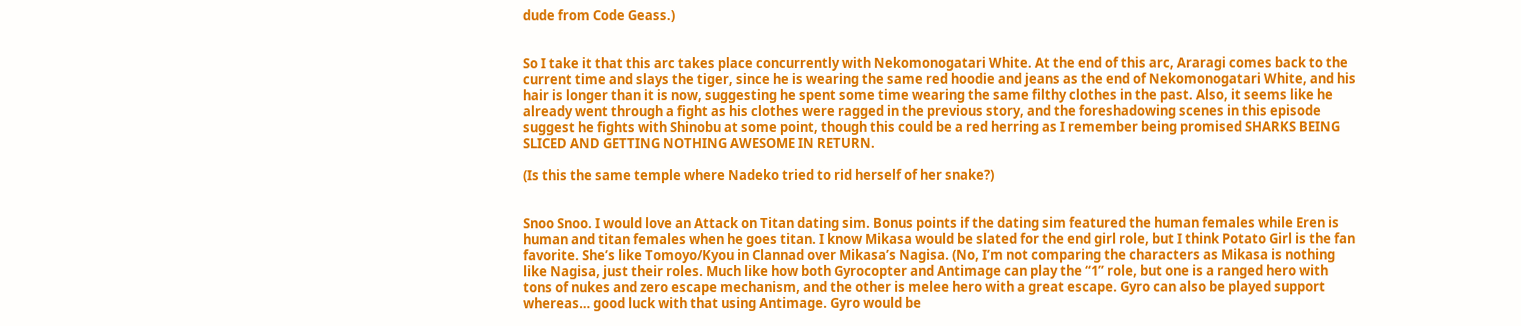dude from Code Geass.)


So I take it that this arc takes place concurrently with Nekomonogatari White. At the end of this arc, Araragi comes back to the current time and slays the tiger, since he is wearing the same red hoodie and jeans as the end of Nekomonogatari White, and his hair is longer than it is now, suggesting he spent some time wearing the same filthy clothes in the past. Also, it seems like he already went through a fight as his clothes were ragged in the previous story, and the foreshadowing scenes in this episode suggest he fights with Shinobu at some point, though this could be a red herring as I remember being promised SHARKS BEING SLICED AND GETTING NOTHING AWESOME IN RETURN.

(Is this the same temple where Nadeko tried to rid herself of her snake?)


Snoo Snoo. I would love an Attack on Titan dating sim. Bonus points if the dating sim featured the human females while Eren is human and titan females when he goes titan. I know Mikasa would be slated for the end girl role, but I think Potato Girl is the fan favorite. She’s like Tomoyo/Kyou in Clannad over Mikasa’s Nagisa. (No, I’m not comparing the characters as Mikasa is nothing like Nagisa, just their roles. Much like how both Gyrocopter and Antimage can play the “1” role, but one is a ranged hero with tons of nukes and zero escape mechanism, and the other is melee hero with a great escape. Gyro can also be played support whereas… good luck with that using Antimage. Gyro would be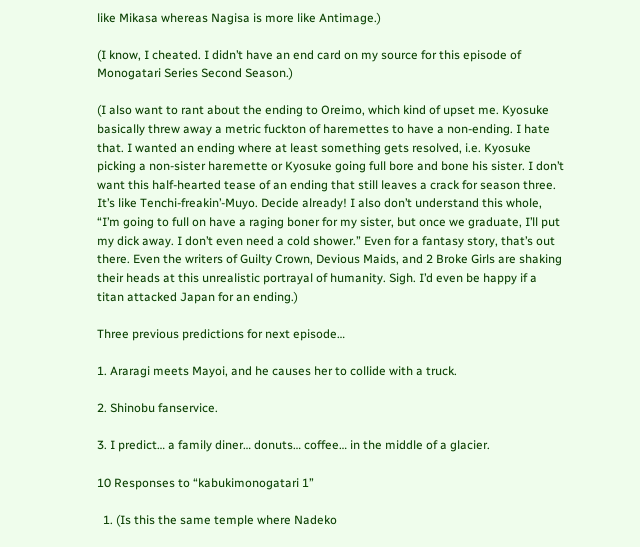like Mikasa whereas Nagisa is more like Antimage.)

(I know, I cheated. I didn’t have an end card on my source for this episode of Monogatari Series Second Season.)

(I also want to rant about the ending to Oreimo, which kind of upset me. Kyosuke basically threw away a metric fuckton of haremettes to have a non-ending. I hate that. I wanted an ending where at least something gets resolved, i.e. Kyosuke picking a non-sister haremette or Kyosuke going full bore and bone his sister. I don’t want this half-hearted tease of an ending that still leaves a crack for season three. It’s like Tenchi-freakin’-Muyo. Decide already! I also don’t understand this whole, “I’m going to full on have a raging boner for my sister, but once we graduate, I’ll put my dick away. I don’t even need a cold shower.” Even for a fantasy story, that’s out there. Even the writers of Guilty Crown, Devious Maids, and 2 Broke Girls are shaking their heads at this unrealistic portrayal of humanity. Sigh. I’d even be happy if a titan attacked Japan for an ending.)

Three previous predictions for next episode…

1. Araragi meets Mayoi, and he causes her to collide with a truck.

2. Shinobu fanservice.

3. I predict… a family diner… donuts… coffee… in the middle of a glacier.

10 Responses to “kabukimonogatari 1”

  1. (Is this the same temple where Nadeko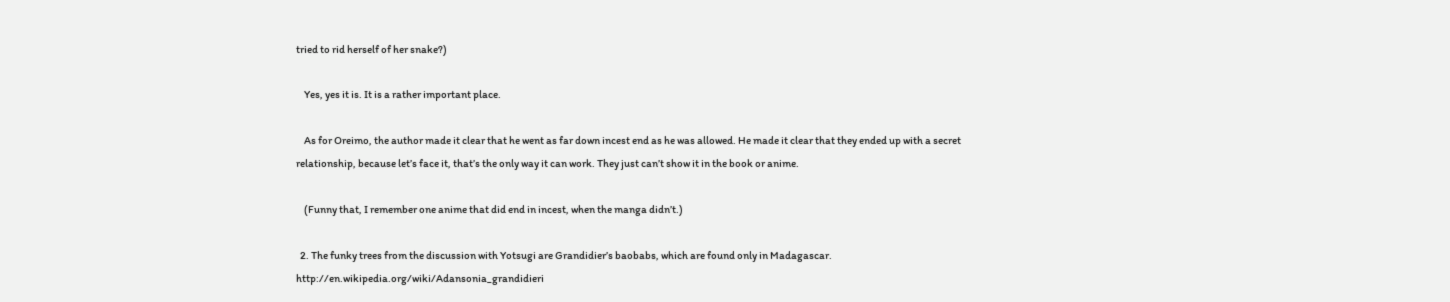tried to rid herself of her snake?)

    Yes, yes it is. It is a rather important place.

    As for Oreimo, the author made it clear that he went as far down incest end as he was allowed. He made it clear that they ended up with a secret relationship, because let’s face it, that’s the only way it can work. They just can’t show it in the book or anime.

    (Funny that, I remember one anime that did end in incest, when the manga didn’t.)

  2. The funky trees from the discussion with Yotsugi are Grandidier’s baobabs, which are found only in Madagascar. http://en.wikipedia.org/wiki/Adansonia_grandidieri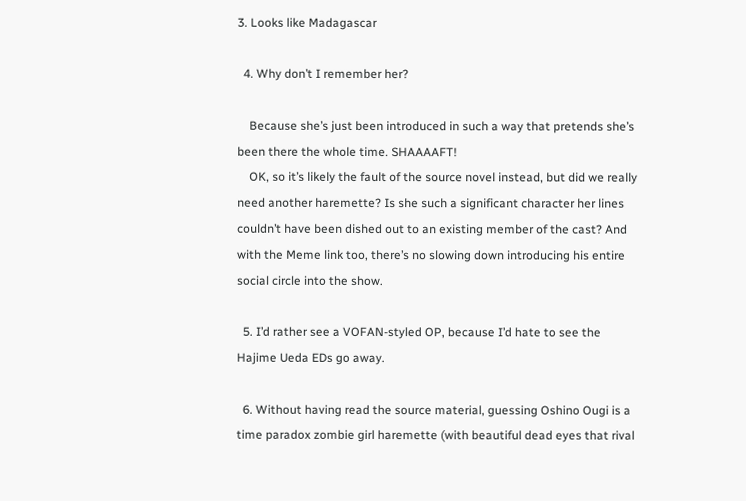3. Looks like Madagascar

  4. Why don’t I remember her?

    Because she’s just been introduced in such a way that pretends she’s been there the whole time. SHAAAAFT!
    OK, so it’s likely the fault of the source novel instead, but did we really need another haremette? Is she such a significant character her lines couldn’t have been dished out to an existing member of the cast? And with the Meme link too, there’s no slowing down introducing his entire social circle into the show.

  5. I’d rather see a VOFAN-styled OP, because I’d hate to see the Hajime Ueda EDs go away.

  6. Without having read the source material, guessing Oshino Ougi is a time paradox zombie girl haremette (with beautiful dead eyes that rival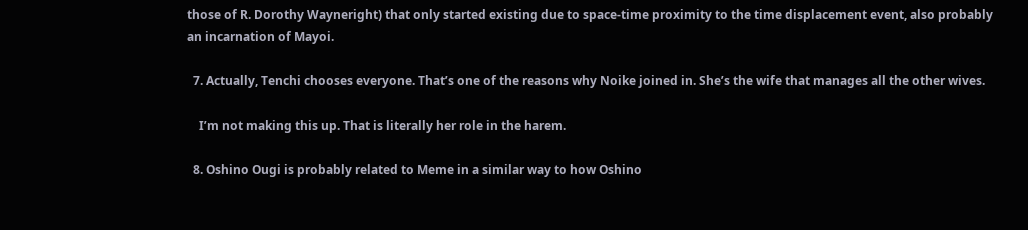those of R. Dorothy Wayneright) that only started existing due to space-time proximity to the time displacement event, also probably an incarnation of Mayoi.

  7. Actually, Tenchi chooses everyone. That’s one of the reasons why Noike joined in. She’s the wife that manages all the other wives.

    I’m not making this up. That is literally her role in the harem.

  8. Oshino Ougi is probably related to Meme in a similar way to how Oshino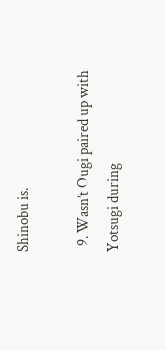Shinobu is.

  9. Wasn’t Ougi paired up with Yotsugi during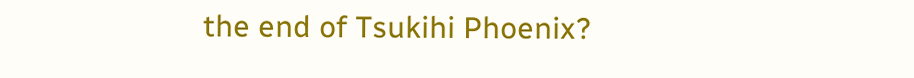the end of Tsukihi Phoenix?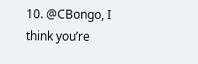10. @CBongo, I think you’re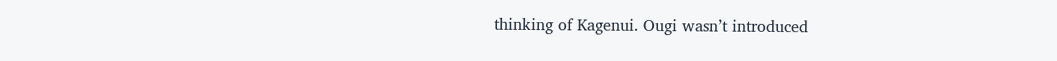thinking of Kagenui. Ougi wasn’t introduced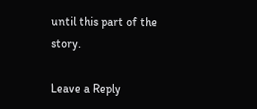until this part of the story.

Leave a Reply